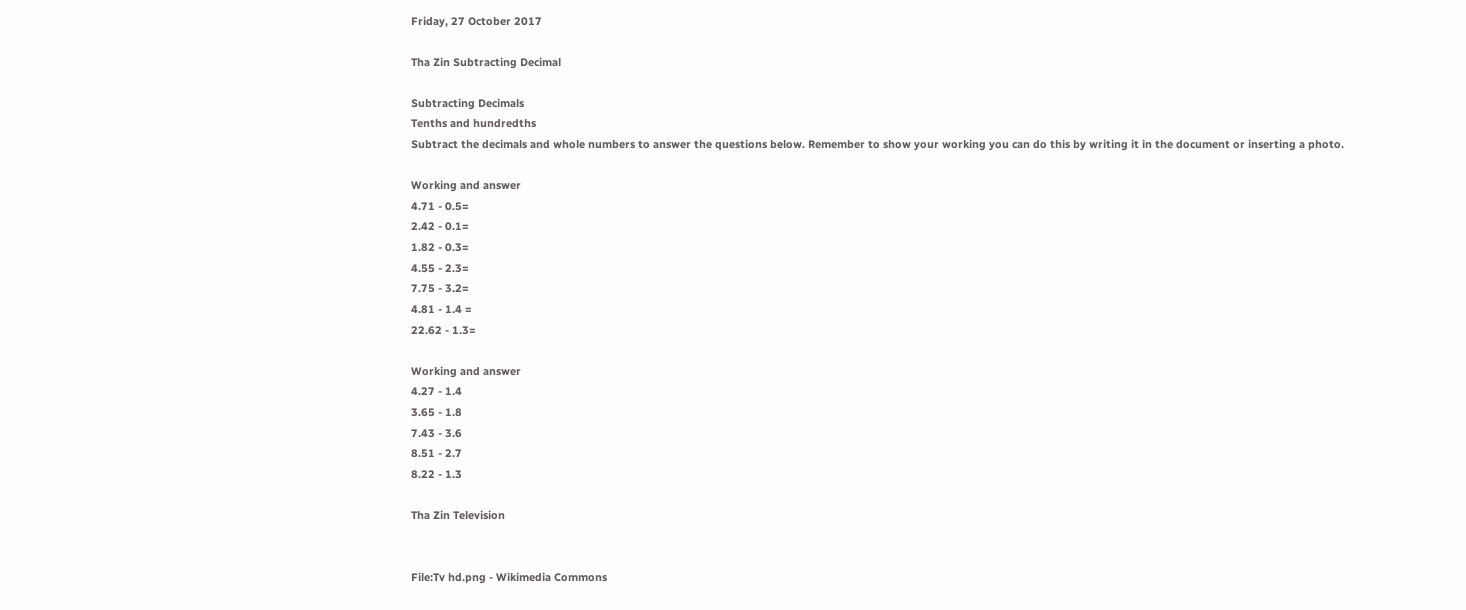Friday, 27 October 2017

Tha Zin Subtracting Decimal

Subtracting Decimals
Tenths and hundredths
Subtract the decimals and whole numbers to answer the questions below. Remember to show your working you can do this by writing it in the document or inserting a photo.

Working and answer
4.71 - 0.5=
2.42 - 0.1=
1.82 - 0.3=
4.55 - 2.3=
7.75 - 3.2=
4.81 - 1.4 =
22.62 - 1.3=

Working and answer
4.27 - 1.4
3.65 - 1.8
7.43 - 3.6
8.51 - 2.7
8.22 - 1.3

Tha Zin Television


File:Tv hd.png - Wikimedia Commons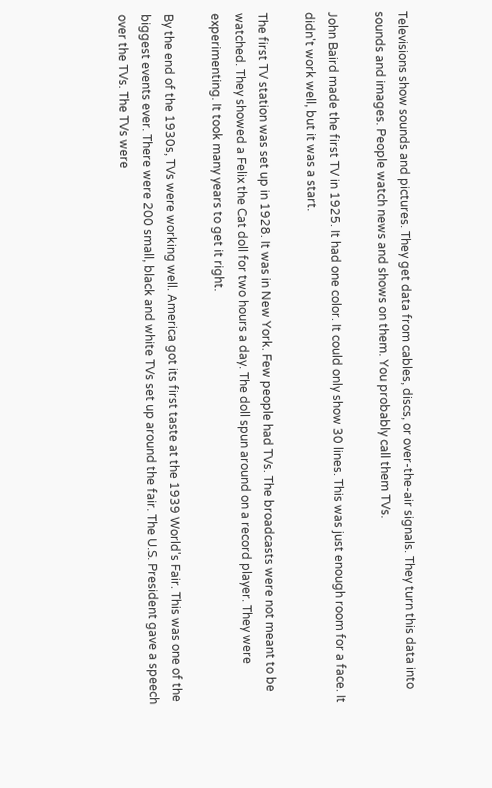Televisions show sounds and pictures. They get data from cables, discs, or over-the-air signals. They turn this data into sounds and images. People watch news and shows on them. You probably call them TVs.

John Baird made the first TV in 1925. It had one color. It could only show 30 lines. This was just enough room for a face. It didn't work well, but it was a start.

The first TV station was set up in 1928. It was in New York. Few people had TVs. The broadcasts were not meant to be watched. They showed a Felix the Cat doll for two hours a day. The doll spun around on a record player. They were experimenting. It took many years to get it right.

By the end of the 1930s, TVs were working well. America got its first taste at the 1939 World's Fair. This was one of the biggest events ever. There were 200 small, black and white TVs set up around the fair. The U.S. President gave a speech over the TVs. The TVs were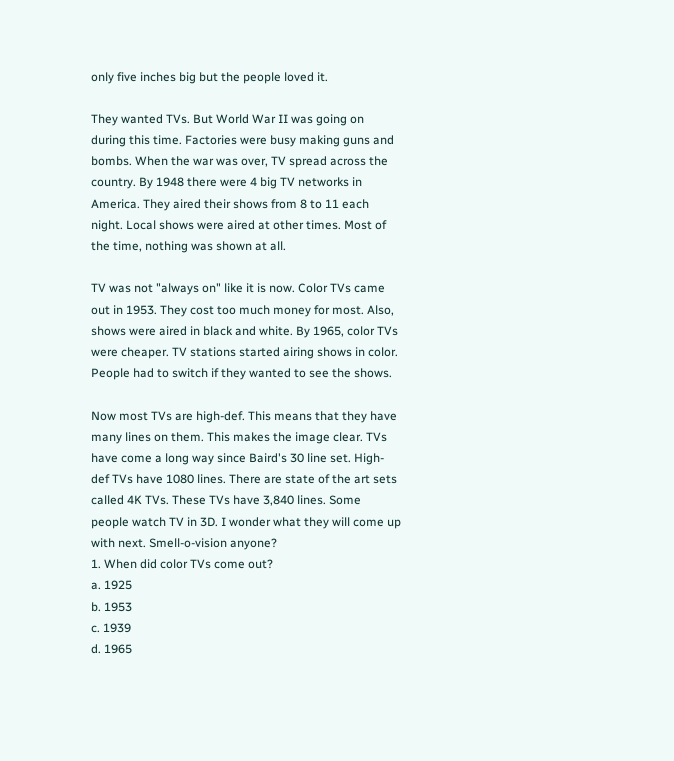only five inches big but the people loved it.

They wanted TVs. But World War II was going on during this time. Factories were busy making guns and bombs. When the war was over, TV spread across the country. By 1948 there were 4 big TV networks in America. They aired their shows from 8 to 11 each night. Local shows were aired at other times. Most of the time, nothing was shown at all.

TV was not "always on" like it is now. Color TVs came out in 1953. They cost too much money for most. Also, shows were aired in black and white. By 1965, color TVs were cheaper. TV stations started airing shows in color. People had to switch if they wanted to see the shows.

Now most TVs are high-def. This means that they have many lines on them. This makes the image clear. TVs have come a long way since Baird's 30 line set. High-def TVs have 1080 lines. There are state of the art sets called 4K TVs. These TVs have 3,840 lines. Some people watch TV in 3D. I wonder what they will come up with next. Smell-o-vision anyone?
1. When did color TVs come out?
a. 1925
b. 1953
c. 1939
d. 1965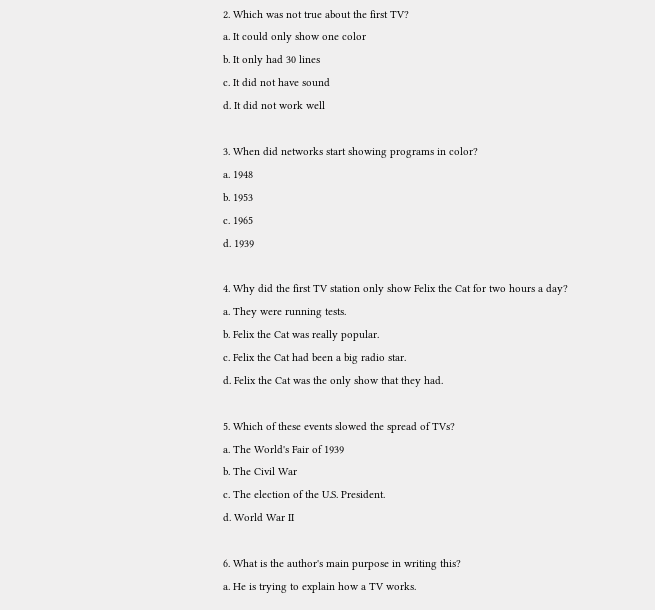2. Which was not true about the first TV?
a. It could only show one color
b. It only had 30 lines
c. It did not have sound
d. It did not work well

3. When did networks start showing programs in color?
a. 1948
b. 1953
c. 1965
d. 1939

4. Why did the first TV station only show Felix the Cat for two hours a day?
a. They were running tests.
b. Felix the Cat was really popular.
c. Felix the Cat had been a big radio star.
d. Felix the Cat was the only show that they had.

5. Which of these events slowed the spread of TVs?
a. The World's Fair of 1939
b. The Civil War
c. The election of the U.S. President.
d. World War II

6. What is the author's main purpose in writing this?
a. He is trying to explain how a TV works.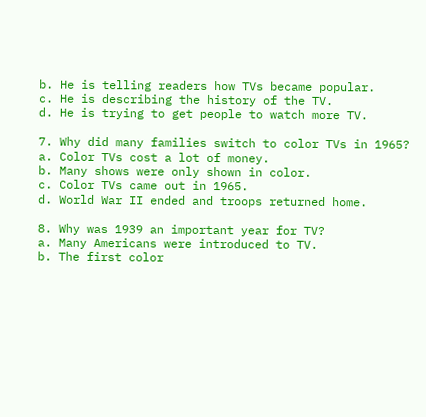b. He is telling readers how TVs became popular.
c. He is describing the history of the TV.
d. He is trying to get people to watch more TV.

7. Why did many families switch to color TVs in 1965?
a. Color TVs cost a lot of money.
b. Many shows were only shown in color.
c. Color TVs came out in 1965.
d. World War II ended and troops returned home.

8. Why was 1939 an important year for TV?
a. Many Americans were introduced to TV.
b. The first color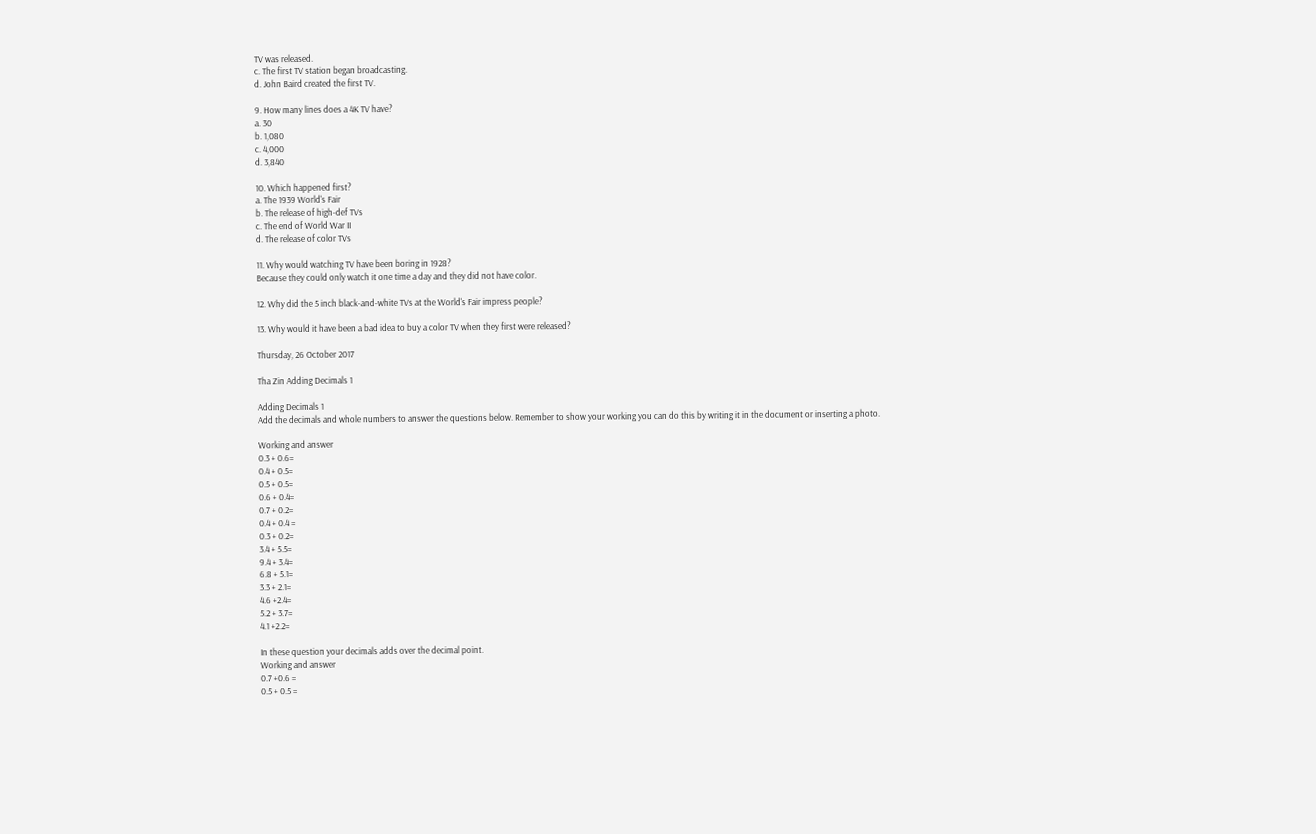TV was released.
c. The first TV station began broadcasting.
d. John Baird created the first TV.

9. How many lines does a 4K TV have?
a. 30
b. 1,080
c. 4,000
d. 3,840

10. Which happened first?
a. The 1939 World's Fair
b. The release of high-def TVs
c. The end of World War II
d. The release of color TVs

11. Why would watching TV have been boring in 1928?
Because they could only watch it one time a day and they did not have color.

12. Why did the 5 inch black-and-white TVs at the World's Fair impress people?

13. Why would it have been a bad idea to buy a color TV when they first were released?

Thursday, 26 October 2017

Tha Zin Adding Decimals 1

Adding Decimals 1
Add the decimals and whole numbers to answer the questions below. Remember to show your working you can do this by writing it in the document or inserting a photo.

Working and answer
0.3 + 0.6=
0.4 + 0.5=
0.5 + 0.5=
0.6 + 0.4=
0.7 + 0.2=
0.4 + 0.4 =
0.3 + 0.2=
3.4 + 5.5=
9.4 + 3.4=
6.8 + 5.1=
3.3 + 2.1=
4.6 +2.4=
5.2 + 3.7=
4.1 +2.2=

In these question your decimals adds over the decimal point.
Working and answer
0.7 +0.6 =
0.5 + 0.5 =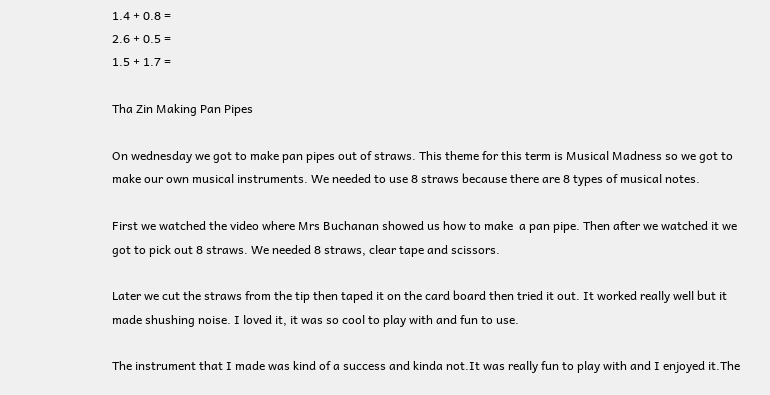1.4 + 0.8 =
2.6 + 0.5 =
1.5 + 1.7 =

Tha Zin Making Pan Pipes

On wednesday we got to make pan pipes out of straws. This theme for this term is Musical Madness so we got to make our own musical instruments. We needed to use 8 straws because there are 8 types of musical notes.

First we watched the video where Mrs Buchanan showed us how to make  a pan pipe. Then after we watched it we got to pick out 8 straws. We needed 8 straws, clear tape and scissors.

Later we cut the straws from the tip then taped it on the card board then tried it out. It worked really well but it made shushing noise. I loved it, it was so cool to play with and fun to use.

The instrument that I made was kind of a success and kinda not.It was really fun to play with and I enjoyed it.The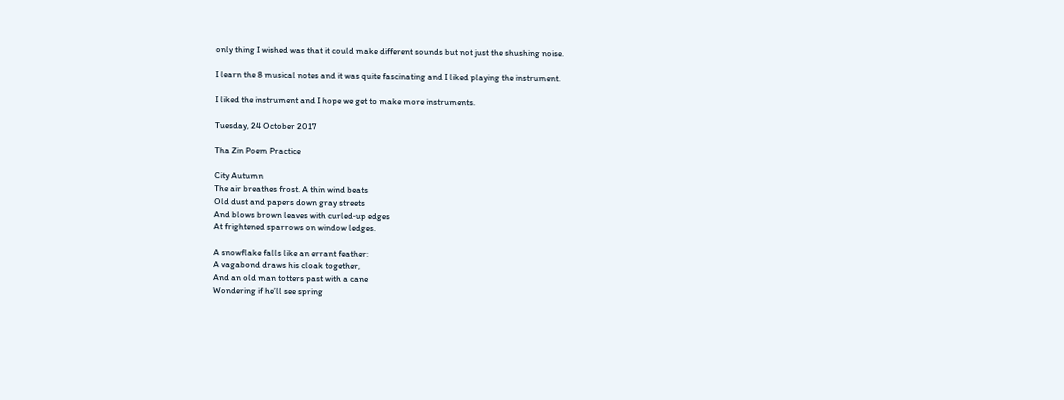only thing I wished was that it could make different sounds but not just the shushing noise.

I learn the 8 musical notes and it was quite fascinating and I liked playing the instrument.

I liked the instrument and I hope we get to make more instruments.

Tuesday, 24 October 2017

Tha Zin Poem Practice

City Autumn
The air breathes frost. A thin wind beats
Old dust and papers down gray streets
And blows brown leaves with curled‐up edges
At frightened sparrows on window ledges.

A snowflake falls like an errant feather:
A vagabond draws his cloak together,
And an old man totters past with a cane
Wondering if he’ll see spring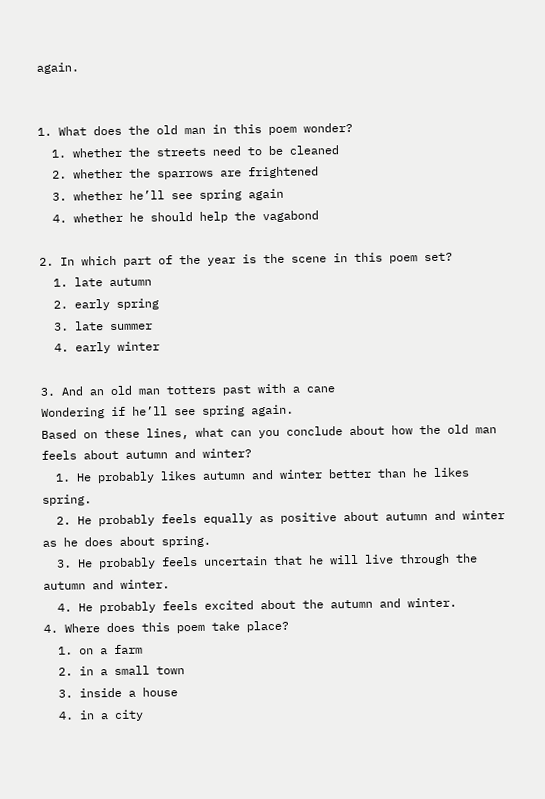again.


1. What does the old man in this poem wonder?
  1. whether the streets need to be cleaned
  2. whether the sparrows are frightened
  3. whether he’ll see spring again
  4. whether he should help the vagabond

2. In which part of the year is the scene in this poem set?
  1. late autumn
  2. early spring
  3. late summer
  4. early winter

3. And an old man totters past with a cane
Wondering if he’ll see spring again.
Based on these lines, what can you conclude about how the old man feels about autumn and winter?
  1. He probably likes autumn and winter better than he likes spring.
  2. He probably feels equally as positive about autumn and winter as he does about spring.
  3. He probably feels uncertain that he will live through the autumn and winter.
  4. He probably feels excited about the autumn and winter.
4. Where does this poem take place?
  1. on a farm
  2. in a small town
  3. inside a house
  4. in a city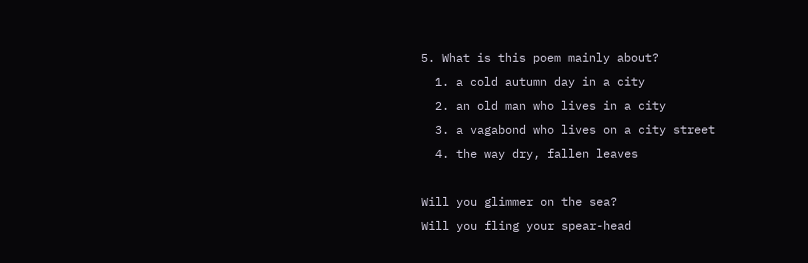5. What is this poem mainly about?
  1. a cold autumn day in a city
  2. an old man who lives in a city
  3. a vagabond who lives on a city street
  4. the way dry, fallen leaves

Will you glimmer on the sea?
Will you fling your spear-head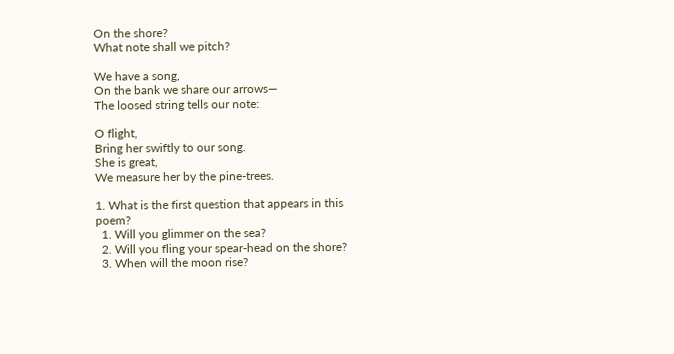On the shore?
What note shall we pitch?

We have a song,
On the bank we share our arrows—
The loosed string tells our note:

O flight,
Bring her swiftly to our song.
She is great,
We measure her by the pine-trees.

1. What is the first question that appears in this poem?
  1. Will you glimmer on the sea?
  2. Will you fling your spear-head on the shore?
  3. When will the moon rise?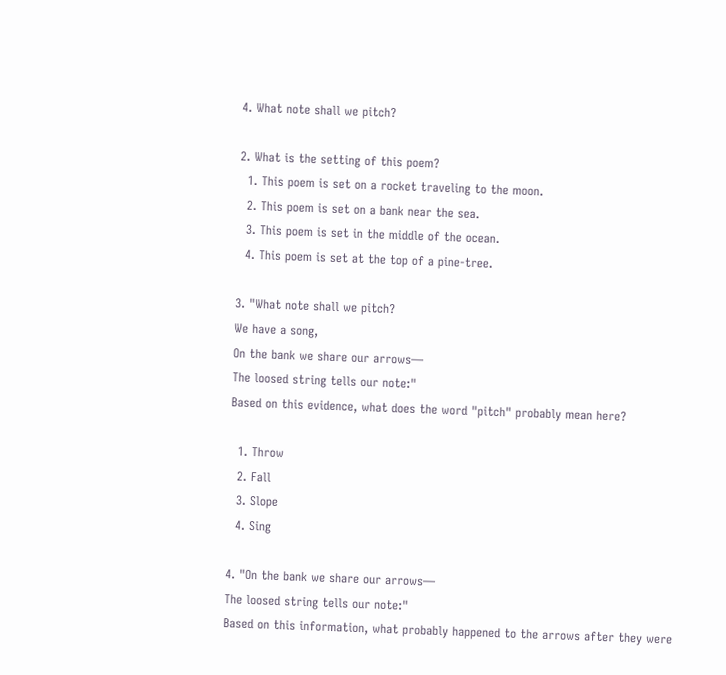4. What note shall we pitch?

2. What is the setting of this poem?
  1. This poem is set on a rocket traveling to the moon.
  2. This poem is set on a bank near the sea.
  3. This poem is set in the middle of the ocean.
  4. This poem is set at the top of a pine-tree.

3. "What note shall we pitch?
We have a song,
On the bank we share our arrows—
The loosed string tells our note:"
Based on this evidence, what does the word "pitch" probably mean here?

  1. Throw
  2. Fall
  3. Slope
  4. Sing

4. "On the bank we share our arrows—
The loosed string tells our note:"
Based on this information, what probably happened to the arrows after they were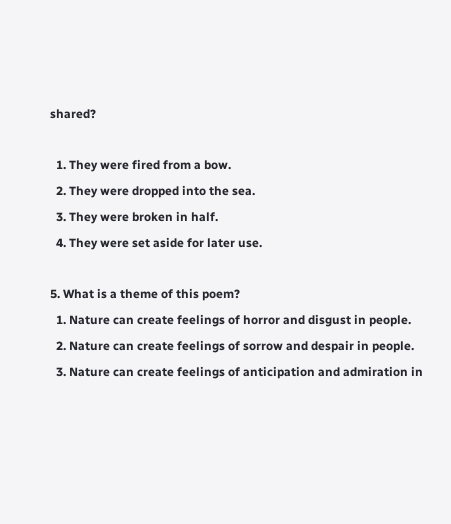shared?

  1. They were fired from a bow.
  2. They were dropped into the sea.
  3. They were broken in half.
  4. They were set aside for later use.

5. What is a theme of this poem?
  1. Nature can create feelings of horror and disgust in people.
  2. Nature can create feelings of sorrow and despair in people.
  3. Nature can create feelings of anticipation and admiration in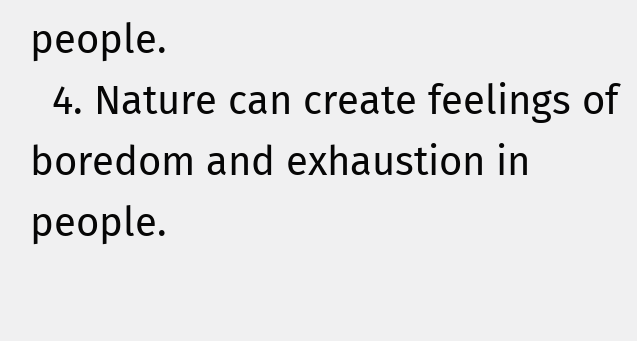people.
  4. Nature can create feelings of boredom and exhaustion in people.